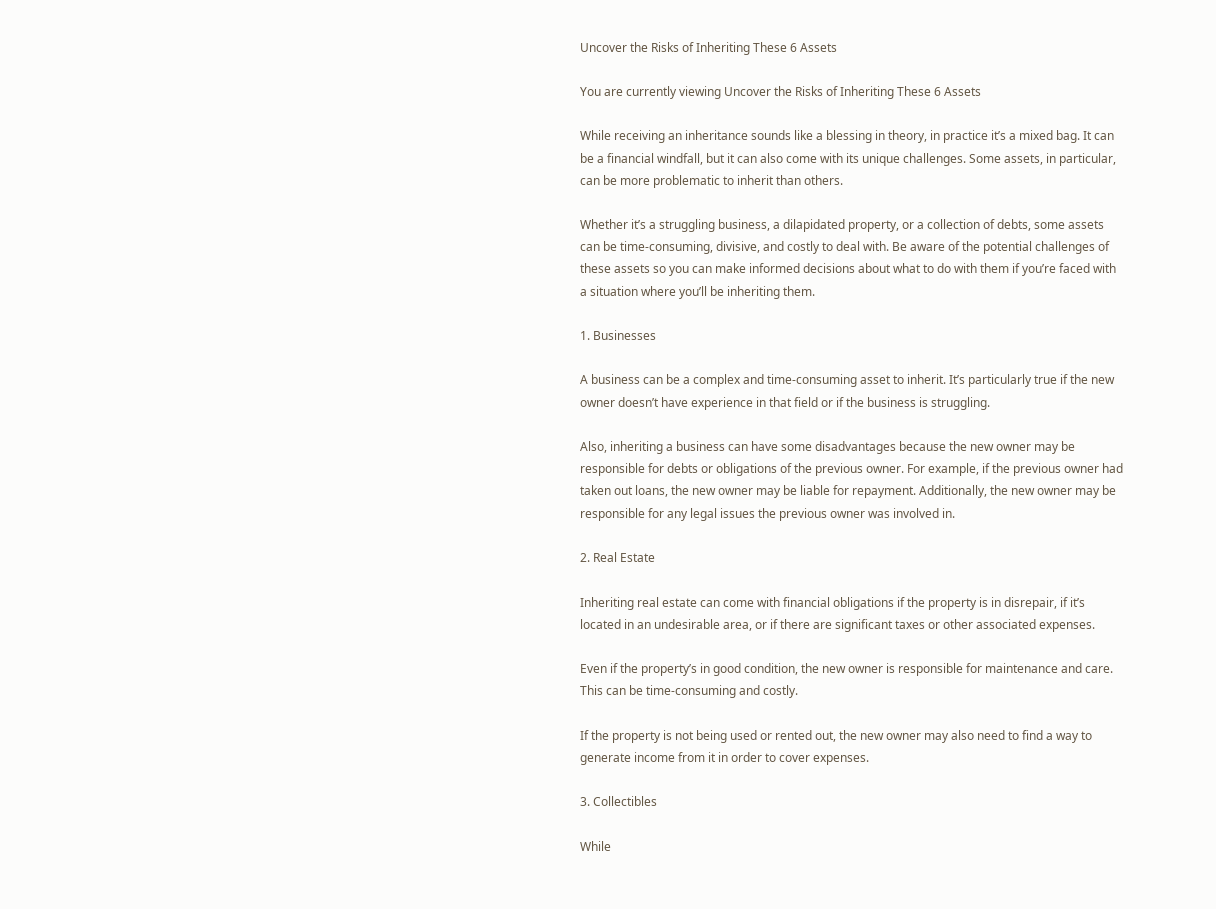Uncover the Risks of Inheriting These 6 Assets

You are currently viewing Uncover the Risks of Inheriting These 6 Assets

While receiving an inheritance sounds like a blessing in theory, in practice it’s a mixed bag. It can be a financial windfall, but it can also come with its unique challenges. Some assets, in particular, can be more problematic to inherit than others.

Whether it’s a struggling business, a dilapidated property, or a collection of debts, some assets can be time-consuming, divisive, and costly to deal with. Be aware of the potential challenges of these assets so you can make informed decisions about what to do with them if you’re faced with a situation where you’ll be inheriting them.

1. Businesses

A business can be a complex and time-consuming asset to inherit. It’s particularly true if the new owner doesn’t have experience in that field or if the business is struggling.

Also, inheriting a business can have some disadvantages because the new owner may be responsible for debts or obligations of the previous owner. For example, if the previous owner had taken out loans, the new owner may be liable for repayment. Additionally, the new owner may be responsible for any legal issues the previous owner was involved in.

2. Real Estate

Inheriting real estate can come with financial obligations if the property is in disrepair, if it’s located in an undesirable area, or if there are significant taxes or other associated expenses.

Even if the property’s in good condition, the new owner is responsible for maintenance and care. This can be time-consuming and costly.

If the property is not being used or rented out, the new owner may also need to find a way to generate income from it in order to cover expenses.

3. Collectibles

While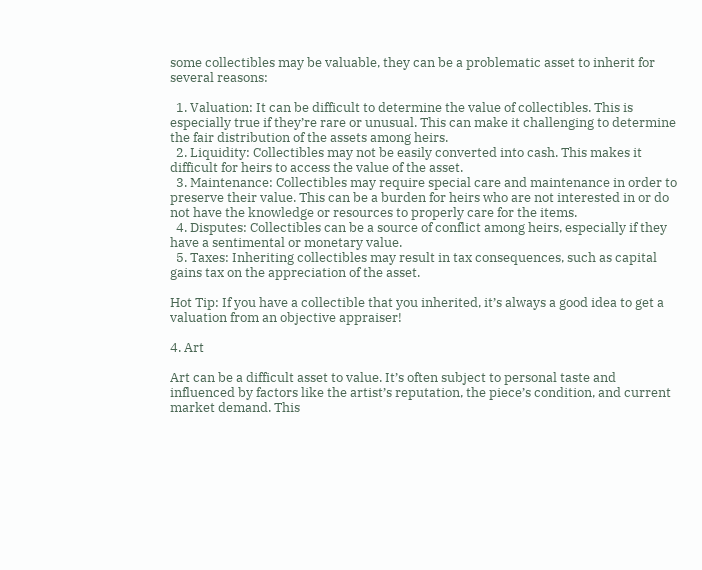some collectibles may be valuable, they can be a problematic asset to inherit for several reasons:

  1. Valuation: It can be difficult to determine the value of collectibles. This is especially true if they’re rare or unusual. This can make it challenging to determine the fair distribution of the assets among heirs.
  2. Liquidity: Collectibles may not be easily converted into cash. This makes it difficult for heirs to access the value of the asset.
  3. Maintenance: Collectibles may require special care and maintenance in order to preserve their value. This can be a burden for heirs who are not interested in or do not have the knowledge or resources to properly care for the items.
  4. Disputes: Collectibles can be a source of conflict among heirs, especially if they have a sentimental or monetary value.
  5. Taxes: Inheriting collectibles may result in tax consequences, such as capital gains tax on the appreciation of the asset.

Hot Tip: If you have a collectible that you inherited, it’s always a good idea to get a valuation from an objective appraiser!

4. Art

Art can be a difficult asset to value. It’s often subject to personal taste and influenced by factors like the artist’s reputation, the piece’s condition, and current market demand. This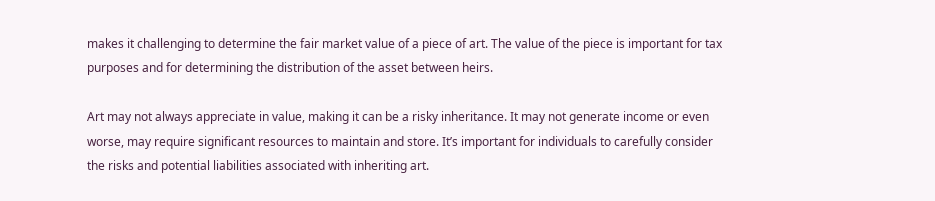makes it challenging to determine the fair market value of a piece of art. The value of the piece is important for tax purposes and for determining the distribution of the asset between heirs.

Art may not always appreciate in value, making it can be a risky inheritance. It may not generate income or even worse, may require significant resources to maintain and store. It’s important for individuals to carefully consider the risks and potential liabilities associated with inheriting art.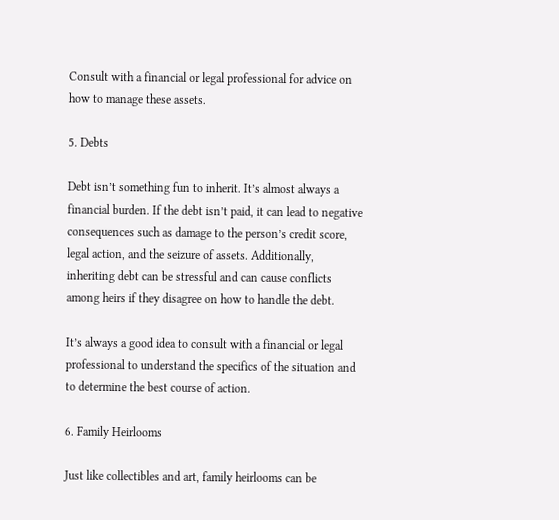Consult with a financial or legal professional for advice on how to manage these assets.

5. Debts

Debt isn’t something fun to inherit. It’s almost always a financial burden. If the debt isn’t paid, it can lead to negative consequences such as damage to the person’s credit score, legal action, and the seizure of assets. Additionally, inheriting debt can be stressful and can cause conflicts among heirs if they disagree on how to handle the debt.

It’s always a good idea to consult with a financial or legal professional to understand the specifics of the situation and to determine the best course of action.

6. Family Heirlooms

Just like collectibles and art, family heirlooms can be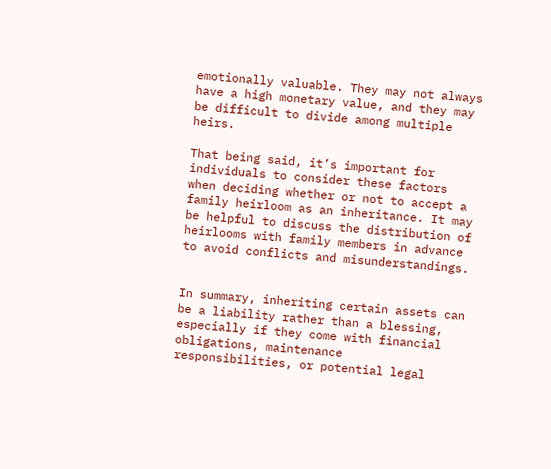emotionally valuable. They may not always have a high monetary value, and they may be difficult to divide among multiple heirs.

That being said, it’s important for individuals to consider these factors when deciding whether or not to accept a family heirloom as an inheritance. It may be helpful to discuss the distribution of heirlooms with family members in advance to avoid conflicts and misunderstandings.


In summary, inheriting certain assets can be a liability rather than a blessing, especially if they come with financial obligations, maintenance responsibilities, or potential legal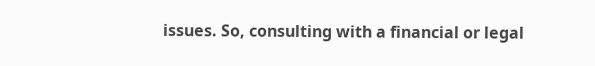issues. So, consulting with a financial or legal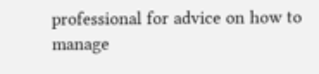professional for advice on how to manage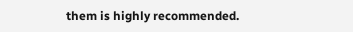them is highly recommended.